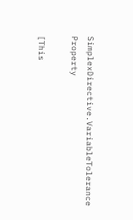SimplexDirective.VariableTolerance Property

[This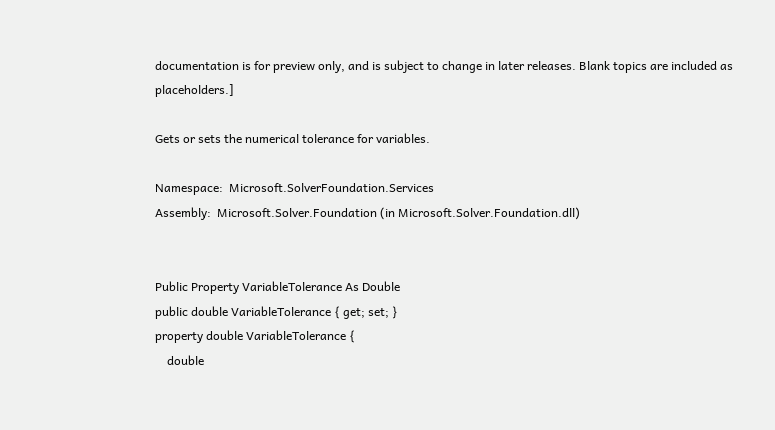documentation is for preview only, and is subject to change in later releases. Blank topics are included as placeholders.]

Gets or sets the numerical tolerance for variables.

Namespace:  Microsoft.SolverFoundation.Services
Assembly:  Microsoft.Solver.Foundation (in Microsoft.Solver.Foundation.dll)


Public Property VariableTolerance As Double
public double VariableTolerance { get; set; }
property double VariableTolerance {
    double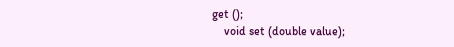get ();
    void set (double value);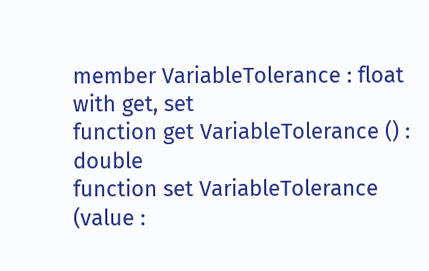member VariableTolerance : float with get, set
function get VariableTolerance () : double
function set VariableTolerance (value :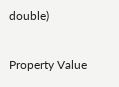double)

Property Value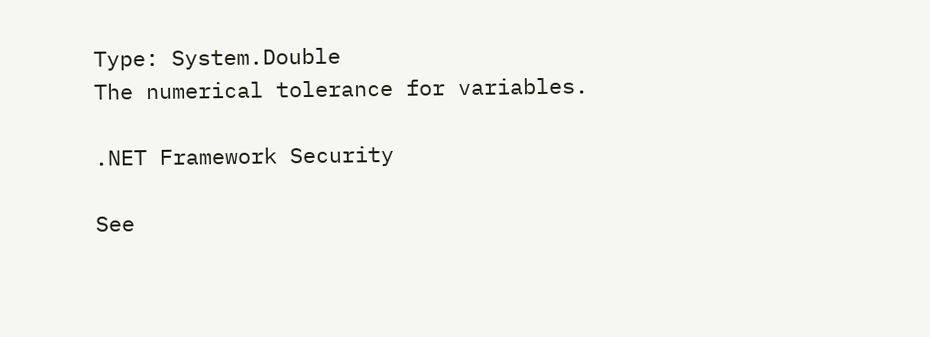Type: System.Double
The numerical tolerance for variables.

.NET Framework Security

See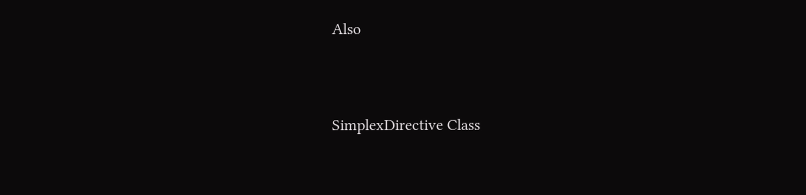Also


SimplexDirective Class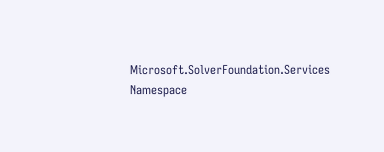Microsoft.SolverFoundation.Services Namespace